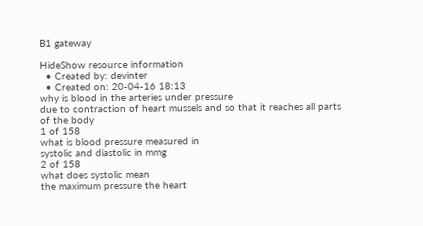B1 gateway

HideShow resource information
  • Created by: devinter
  • Created on: 20-04-16 18:13
why is blood in the arteries under pressure
due to contraction of heart mussels and so that it reaches all parts of the body
1 of 158
what is blood pressure measured in
systolic and diastolic in mmg
2 of 158
what does systolic mean
the maximum pressure the heart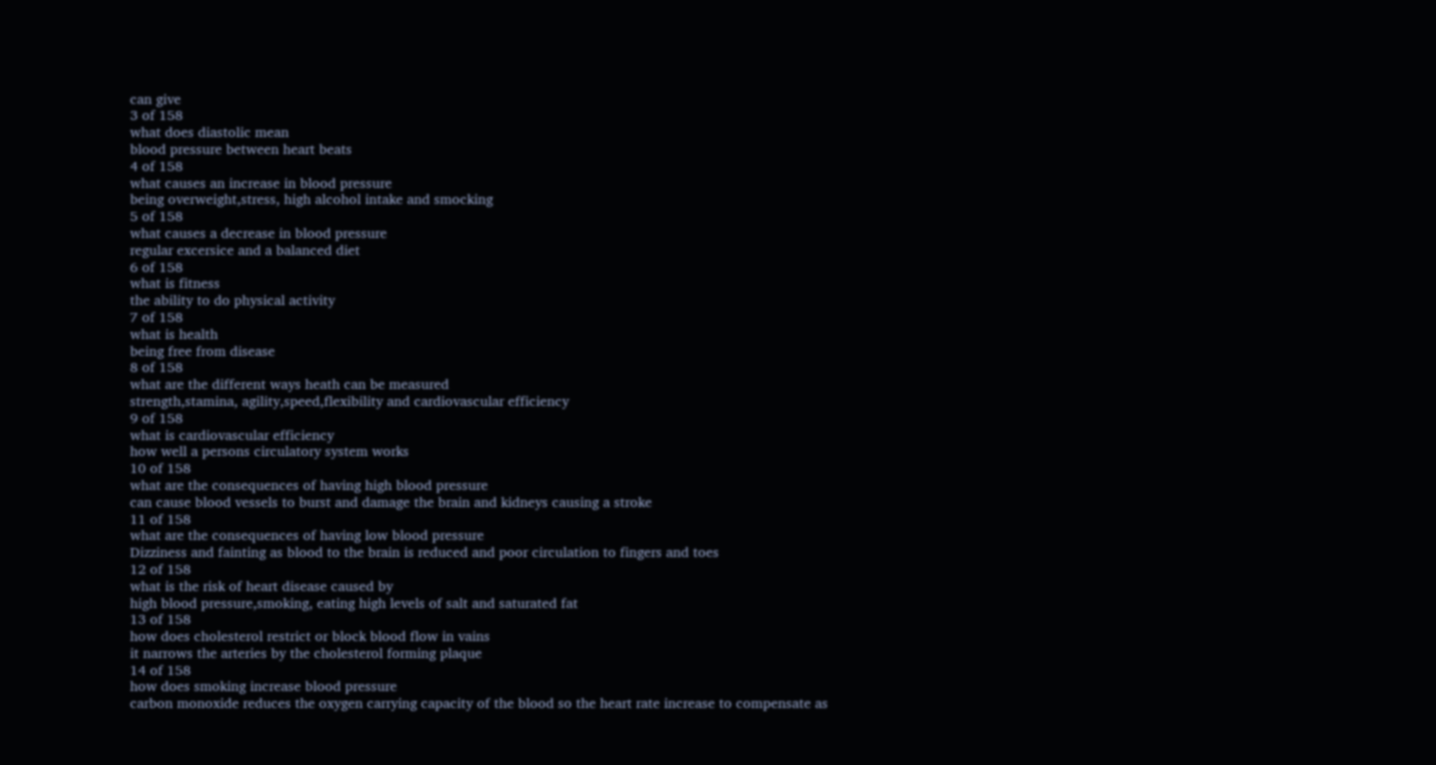can give
3 of 158
what does diastolic mean
blood pressure between heart beats
4 of 158
what causes an increase in blood pressure
being overweight,stress, high alcohol intake and smocking
5 of 158
what causes a decrease in blood pressure
regular excersice and a balanced diet
6 of 158
what is fitness
the ability to do physical activity
7 of 158
what is health
being free from disease
8 of 158
what are the different ways heath can be measured
strength,stamina, agility,speed,flexibility and cardiovascular efficiency
9 of 158
what is cardiovascular efficiency
how well a persons circulatory system works
10 of 158
what are the consequences of having high blood pressure
can cause blood vessels to burst and damage the brain and kidneys causing a stroke
11 of 158
what are the consequences of having low blood pressure
Dizziness and fainting as blood to the brain is reduced and poor circulation to fingers and toes
12 of 158
what is the risk of heart disease caused by
high blood pressure,smoking, eating high levels of salt and saturated fat
13 of 158
how does cholesterol restrict or block blood flow in vains
it narrows the arteries by the cholesterol forming plaque
14 of 158
how does smoking increase blood pressure
carbon monoxide reduces the oxygen carrying capacity of the blood so the heart rate increase to compensate as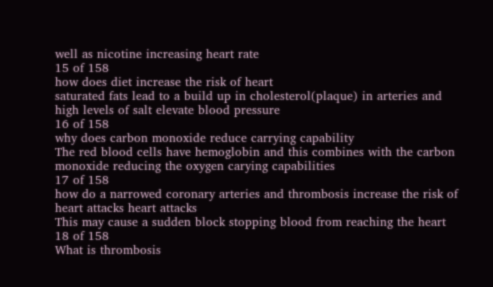well as nicotine increasing heart rate
15 of 158
how does diet increase the risk of heart
saturated fats lead to a build up in cholesterol(plaque) in arteries and high levels of salt elevate blood pressure
16 of 158
why does carbon monoxide reduce carrying capability
The red blood cells have hemoglobin and this combines with the carbon monoxide reducing the oxygen carying capabilities
17 of 158
how do a narrowed coronary arteries and thrombosis increase the risk of heart attacks heart attacks
This may cause a sudden block stopping blood from reaching the heart
18 of 158
What is thrombosis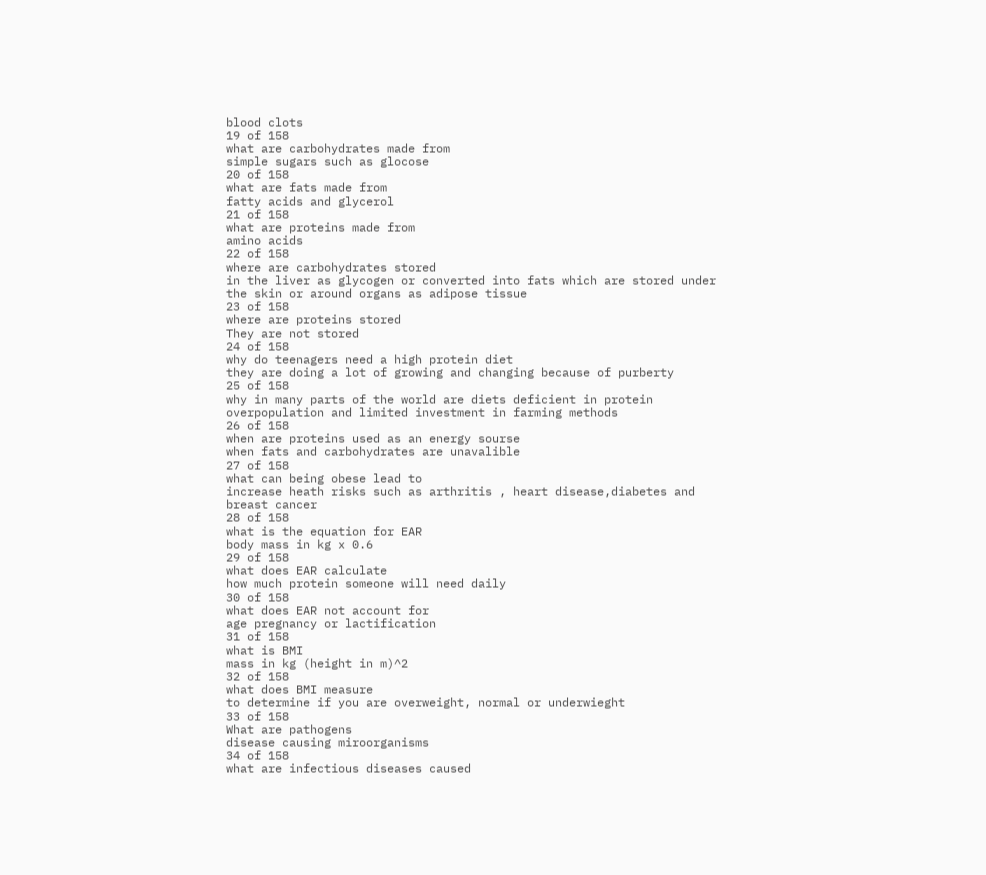blood clots
19 of 158
what are carbohydrates made from
simple sugars such as glocose
20 of 158
what are fats made from
fatty acids and glycerol
21 of 158
what are proteins made from
amino acids
22 of 158
where are carbohydrates stored
in the liver as glycogen or converted into fats which are stored under the skin or around organs as adipose tissue
23 of 158
where are proteins stored
They are not stored
24 of 158
why do teenagers need a high protein diet
they are doing a lot of growing and changing because of purberty
25 of 158
why in many parts of the world are diets deficient in protein
overpopulation and limited investment in farming methods
26 of 158
when are proteins used as an energy sourse
when fats and carbohydrates are unavalible
27 of 158
what can being obese lead to
increase heath risks such as arthritis , heart disease,diabetes and breast cancer
28 of 158
what is the equation for EAR
body mass in kg x 0.6
29 of 158
what does EAR calculate
how much protein someone will need daily
30 of 158
what does EAR not account for
age pregnancy or lactification
31 of 158
what is BMI
mass in kg (height in m)^2
32 of 158
what does BMI measure
to determine if you are overweight, normal or underwieght
33 of 158
What are pathogens
disease causing miroorganisms
34 of 158
what are infectious diseases caused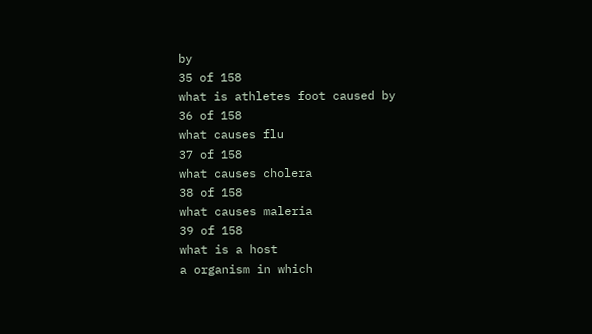by
35 of 158
what is athletes foot caused by
36 of 158
what causes flu
37 of 158
what causes cholera
38 of 158
what causes maleria
39 of 158
what is a host
a organism in which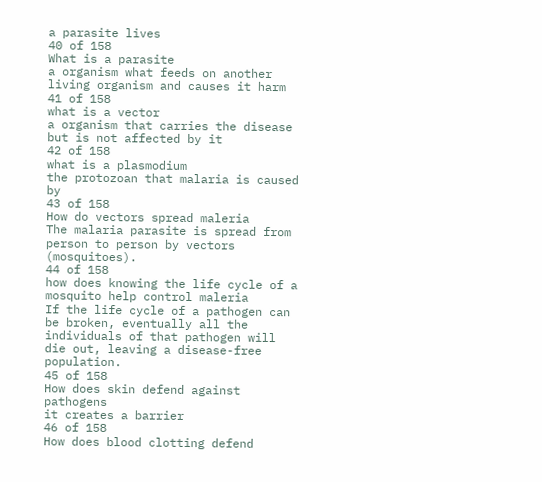a parasite lives
40 of 158
What is a parasite
a organism what feeds on another living organism and causes it harm
41 of 158
what is a vector
a organism that carries the disease but is not affected by it
42 of 158
what is a plasmodium
the protozoan that malaria is caused by
43 of 158
How do vectors spread maleria
The malaria parasite is spread from person to person by vectors (mosquitoes).
44 of 158
how does knowing the life cycle of a mosquito help control maleria
If the life cycle of a pathogen can be broken, eventually all the individuals of that pathogen will die out, leaving a disease-free population.
45 of 158
How does skin defend against pathogens
it creates a barrier
46 of 158
How does blood clotting defend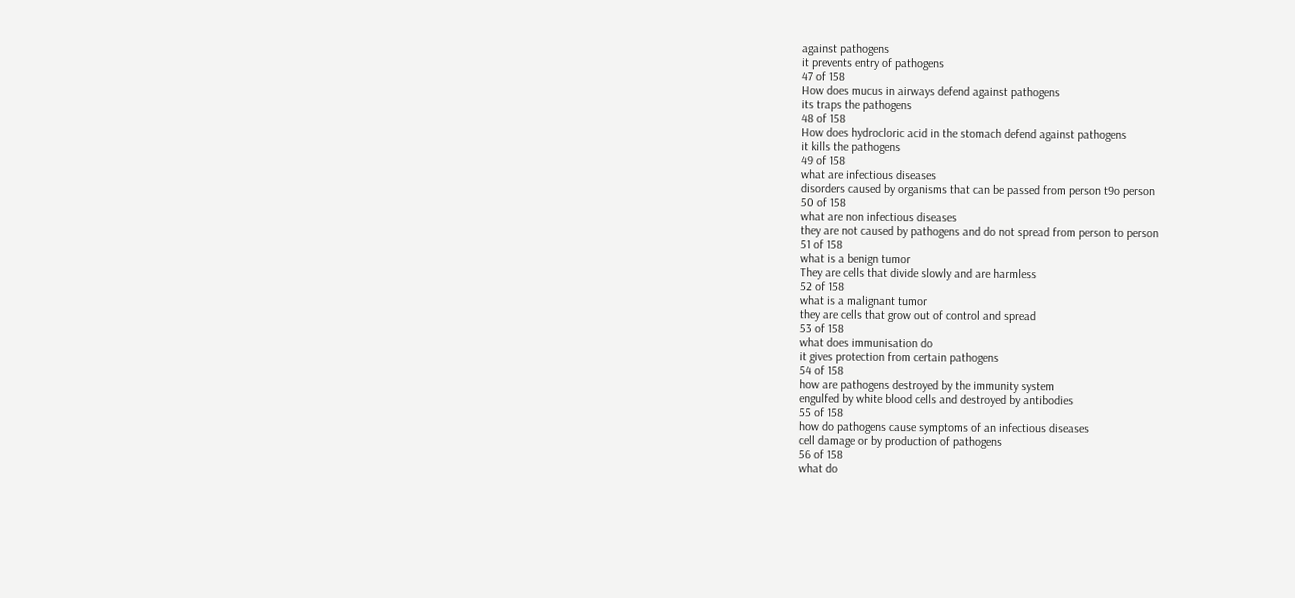against pathogens
it prevents entry of pathogens
47 of 158
How does mucus in airways defend against pathogens
its traps the pathogens
48 of 158
How does hydrocloric acid in the stomach defend against pathogens
it kills the pathogens
49 of 158
what are infectious diseases
disorders caused by organisms that can be passed from person t9o person
50 of 158
what are non infectious diseases
they are not caused by pathogens and do not spread from person to person
51 of 158
what is a benign tumor
They are cells that divide slowly and are harmless
52 of 158
what is a malignant tumor
they are cells that grow out of control and spread
53 of 158
what does immunisation do
it gives protection from certain pathogens
54 of 158
how are pathogens destroyed by the immunity system
engulfed by white blood cells and destroyed by antibodies
55 of 158
how do pathogens cause symptoms of an infectious diseases
cell damage or by production of pathogens
56 of 158
what do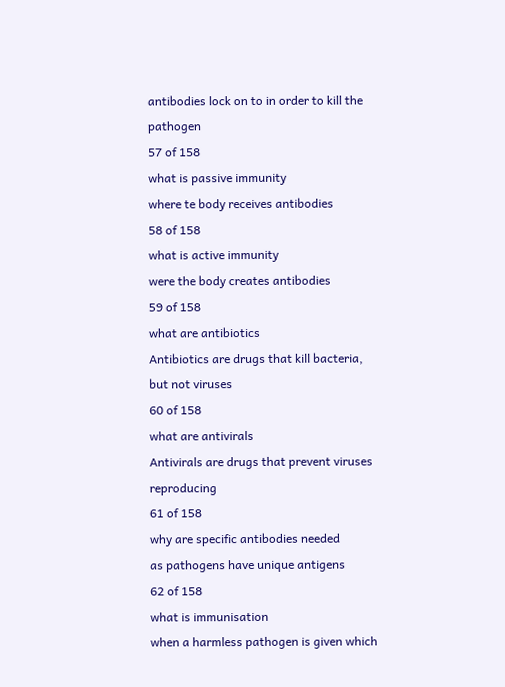antibodies lock on to in order to kill the pathogen
57 of 158
what is passive immunity
where te body receives antibodies
58 of 158
what is active immunity
were the body creates antibodies
59 of 158
what are antibiotics
Antibiotics are drugs that kill bacteria, but not viruses
60 of 158
what are antivirals
Antivirals are drugs that prevent viruses reproducing
61 of 158
why are specific antibodies needed
as pathogens have unique antigens
62 of 158
what is immunisation
when a harmless pathogen is given which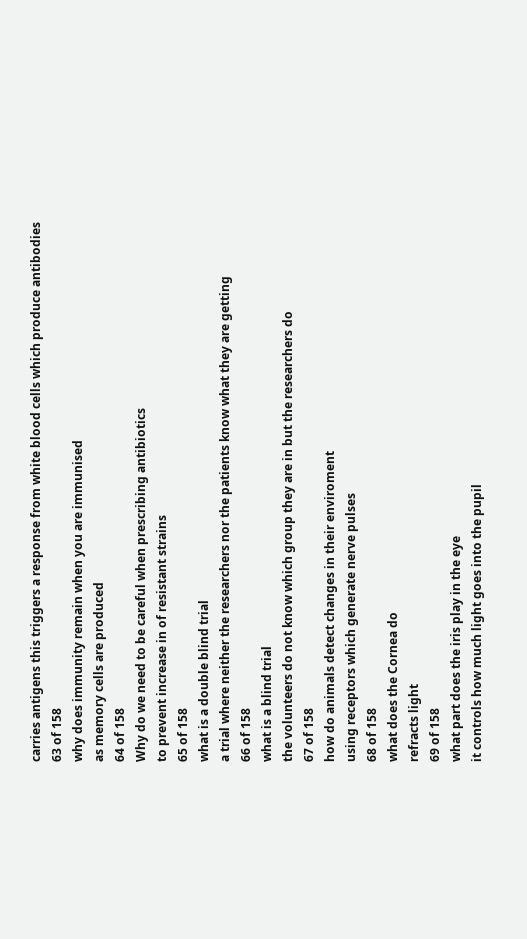carries antigens this triggers a response from white blood cells which produce antibodies
63 of 158
why does immunity remain when you are immunised
as memory cells are produced
64 of 158
Why do we need to be careful when prescribing antibiotics
to prevent increase in of resistant strains
65 of 158
what is a double blind trial
a trial where neither the researchers nor the patients know what they are getting
66 of 158
what is a blind trial
the volunteers do not know which group they are in but the researchers do
67 of 158
how do animals detect changes in their enviroment
using receptors which generate nerve pulses
68 of 158
what does the Cornea do
refracts light
69 of 158
what part does the iris play in the eye
it controls how much light goes into the pupil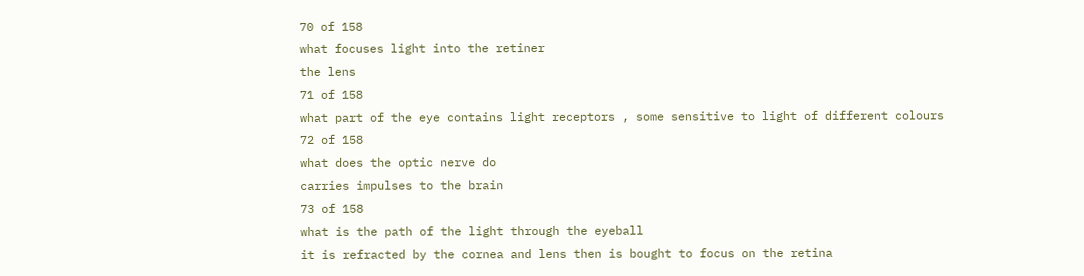70 of 158
what focuses light into the retiner
the lens
71 of 158
what part of the eye contains light receptors , some sensitive to light of different colours
72 of 158
what does the optic nerve do
carries impulses to the brain
73 of 158
what is the path of the light through the eyeball
it is refracted by the cornea and lens then is bought to focus on the retina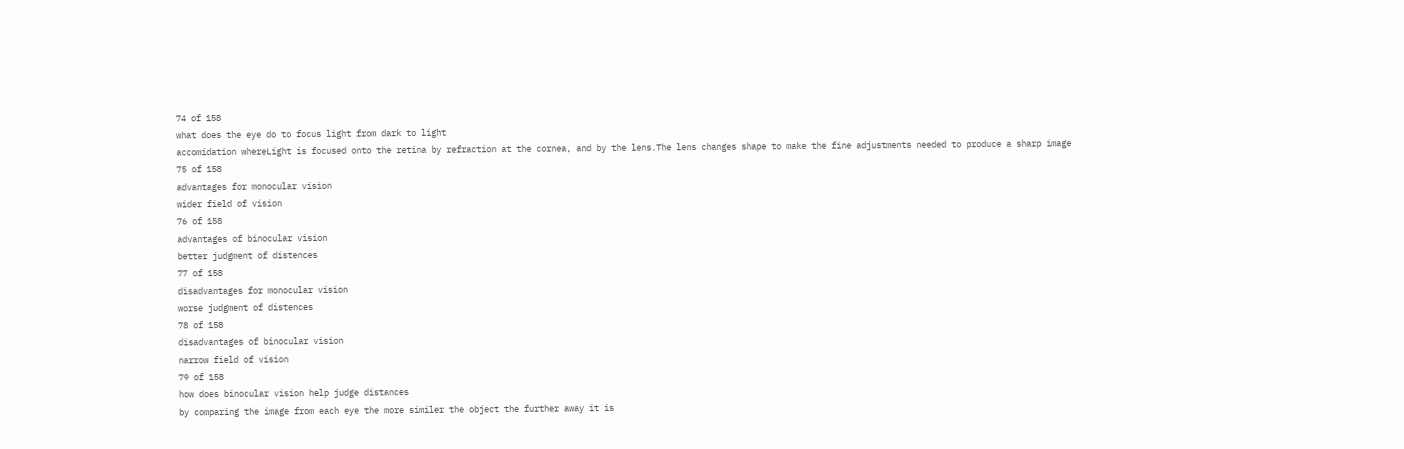74 of 158
what does the eye do to focus light from dark to light
accomidation whereLight is focused onto the retina by refraction at the cornea, and by the lens.The lens changes shape to make the fine adjustments needed to produce a sharp image
75 of 158
advantages for monocular vision
wider field of vision
76 of 158
advantages of binocular vision
better judgment of distences
77 of 158
disadvantages for monocular vision
worse judgment of distences
78 of 158
disadvantages of binocular vision
narrow field of vision
79 of 158
how does binocular vision help judge distances
by comparing the image from each eye the more similer the object the further away it is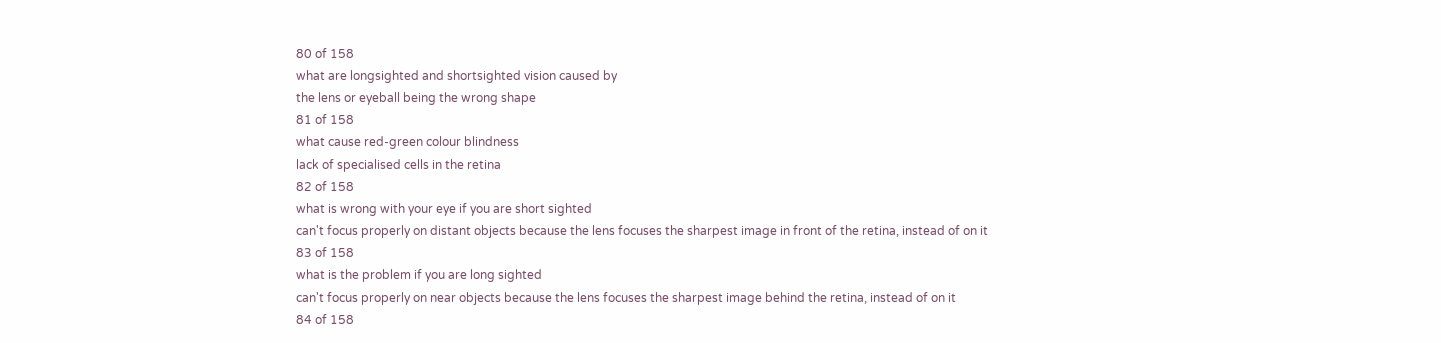80 of 158
what are longsighted and shortsighted vision caused by
the lens or eyeball being the wrong shape
81 of 158
what cause red-green colour blindness
lack of specialised cells in the retina
82 of 158
what is wrong with your eye if you are short sighted
can't focus properly on distant objects because the lens focuses the sharpest image in front of the retina, instead of on it
83 of 158
what is the problem if you are long sighted
can't focus properly on near objects because the lens focuses the sharpest image behind the retina, instead of on it
84 of 158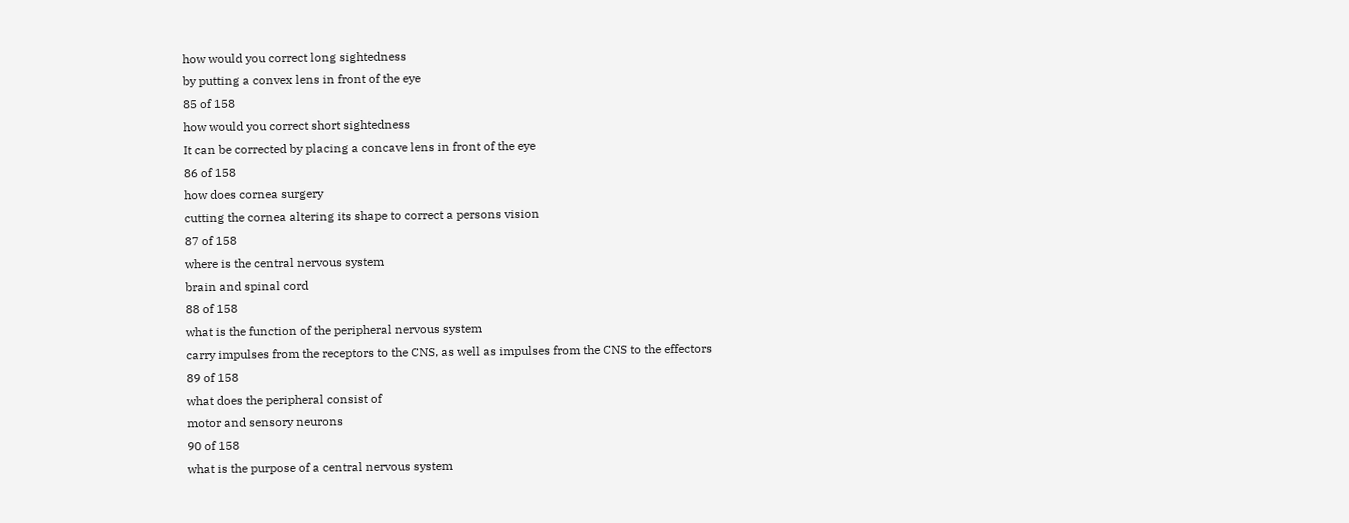how would you correct long sightedness
by putting a convex lens in front of the eye
85 of 158
how would you correct short sightedness
It can be corrected by placing a concave lens in front of the eye
86 of 158
how does cornea surgery
cutting the cornea altering its shape to correct a persons vision
87 of 158
where is the central nervous system
brain and spinal cord
88 of 158
what is the function of the peripheral nervous system
carry impulses from the receptors to the CNS, as well as impulses from the CNS to the effectors
89 of 158
what does the peripheral consist of
motor and sensory neurons
90 of 158
what is the purpose of a central nervous system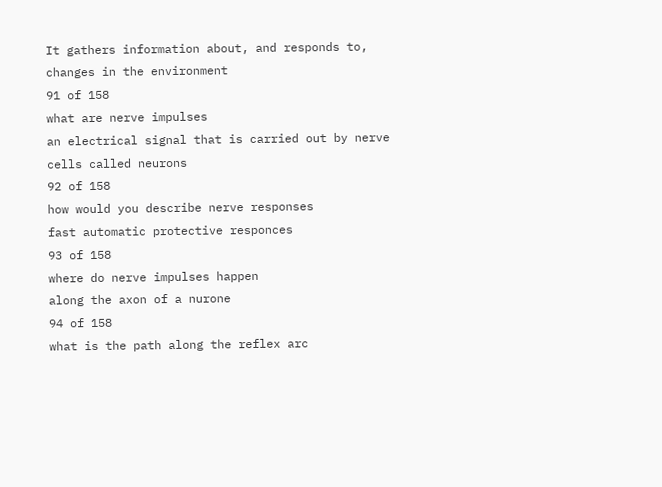It gathers information about, and responds to, changes in the environment
91 of 158
what are nerve impulses
an electrical signal that is carried out by nerve cells called neurons
92 of 158
how would you describe nerve responses
fast automatic protective responces
93 of 158
where do nerve impulses happen
along the axon of a nurone
94 of 158
what is the path along the reflex arc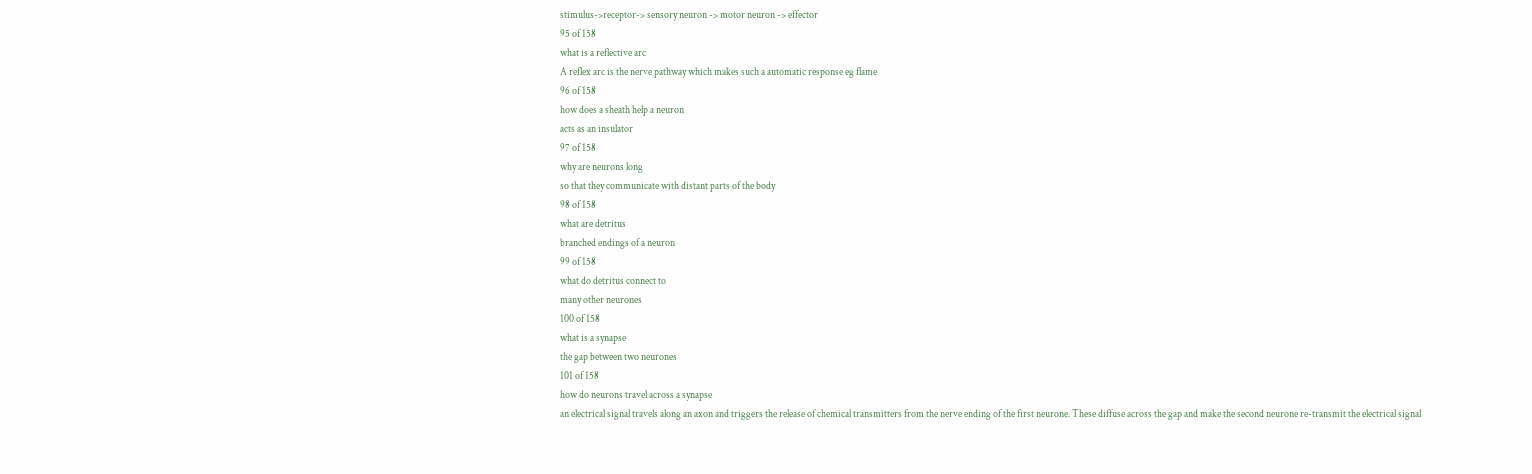stimulus->receptor-> sensory neuron -> motor neuron -> effector
95 of 158
what is a reflective arc
A reflex arc is the nerve pathway which makes such a automatic response eg flame
96 of 158
how does a sheath help a neuron
acts as an insulator
97 of 158
why are neurons long
so that they communicate with distant parts of the body
98 of 158
what are detritus
branched endings of a neuron
99 of 158
what do detritus connect to
many other neurones
100 of 158
what is a synapse
the gap between two neurones
101 of 158
how do neurons travel across a synapse
an electrical signal travels along an axon and triggers the release of chemical transmitters from the nerve ending of the first neurone. These diffuse across the gap and make the second neurone re-transmit the electrical signal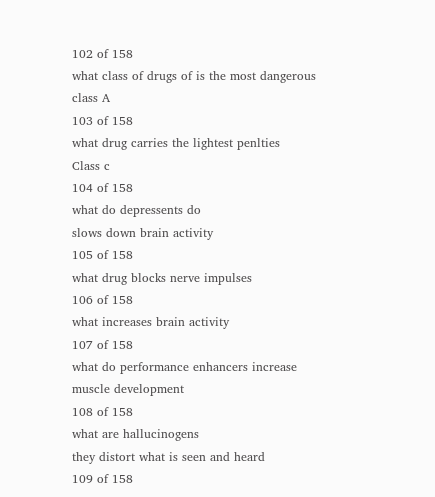102 of 158
what class of drugs of is the most dangerous
class A
103 of 158
what drug carries the lightest penlties
Class c
104 of 158
what do depressents do
slows down brain activity
105 of 158
what drug blocks nerve impulses
106 of 158
what increases brain activity
107 of 158
what do performance enhancers increase
muscle development
108 of 158
what are hallucinogens
they distort what is seen and heard
109 of 158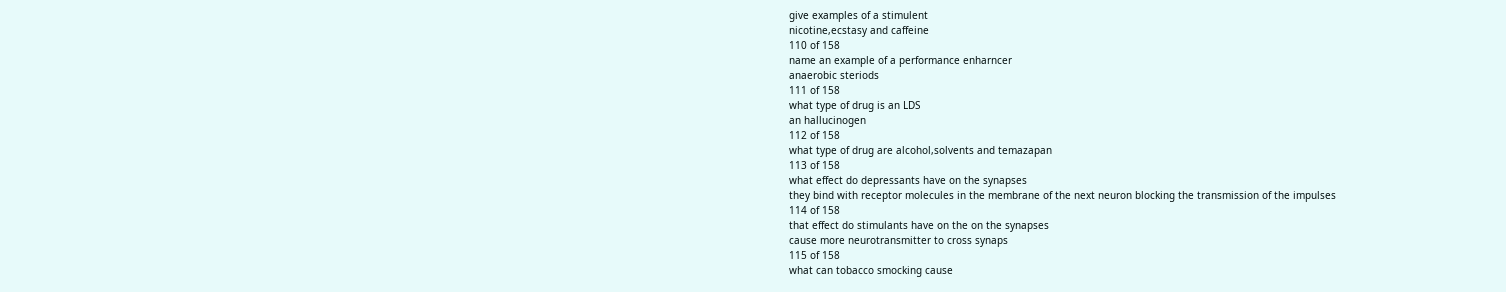give examples of a stimulent
nicotine,ecstasy and caffeine
110 of 158
name an example of a performance enharncer
anaerobic steriods
111 of 158
what type of drug is an LDS
an hallucinogen
112 of 158
what type of drug are alcohol,solvents and temazapan
113 of 158
what effect do depressants have on the synapses
they bind with receptor molecules in the membrane of the next neuron blocking the transmission of the impulses
114 of 158
that effect do stimulants have on the on the synapses
cause more neurotransmitter to cross synaps
115 of 158
what can tobacco smocking cause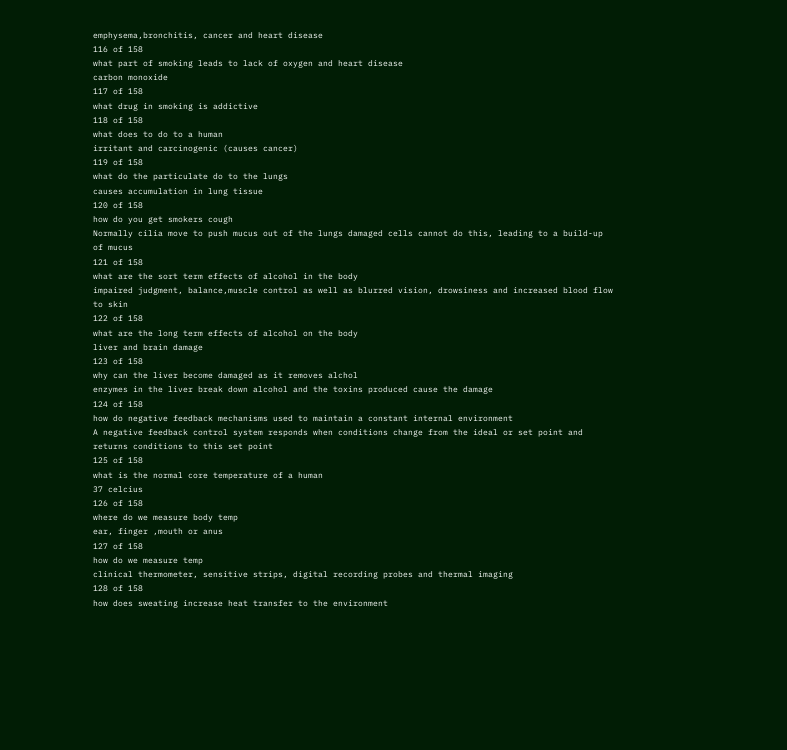emphysema,bronchitis, cancer and heart disease
116 of 158
what part of smoking leads to lack of oxygen and heart disease
carbon monoxide
117 of 158
what drug in smoking is addictive
118 of 158
what does to do to a human
irritant and carcinogenic (causes cancer)
119 of 158
what do the particulate do to the lungs
causes accumulation in lung tissue
120 of 158
how do you get smokers cough
Normally cilia move to push mucus out of the lungs damaged cells cannot do this, leading to a build-up of mucus
121 of 158
what are the sort term effects of alcohol in the body
impaired judgment, balance,muscle control as well as blurred vision, drowsiness and increased blood flow to skin
122 of 158
what are the long term effects of alcohol on the body
liver and brain damage
123 of 158
why can the liver become damaged as it removes alchol
enzymes in the liver break down alcohol and the toxins produced cause the damage
124 of 158
how do negative feedback mechanisms used to maintain a constant internal environment
A negative feedback control system responds when conditions change from the ideal or set point and returns conditions to this set point
125 of 158
what is the normal core temperature of a human
37 celcius
126 of 158
where do we measure body temp
ear, finger ,mouth or anus
127 of 158
how do we measure temp
clinical thermometer, sensitive strips, digital recording probes and thermal imaging
128 of 158
how does sweating increase heat transfer to the environment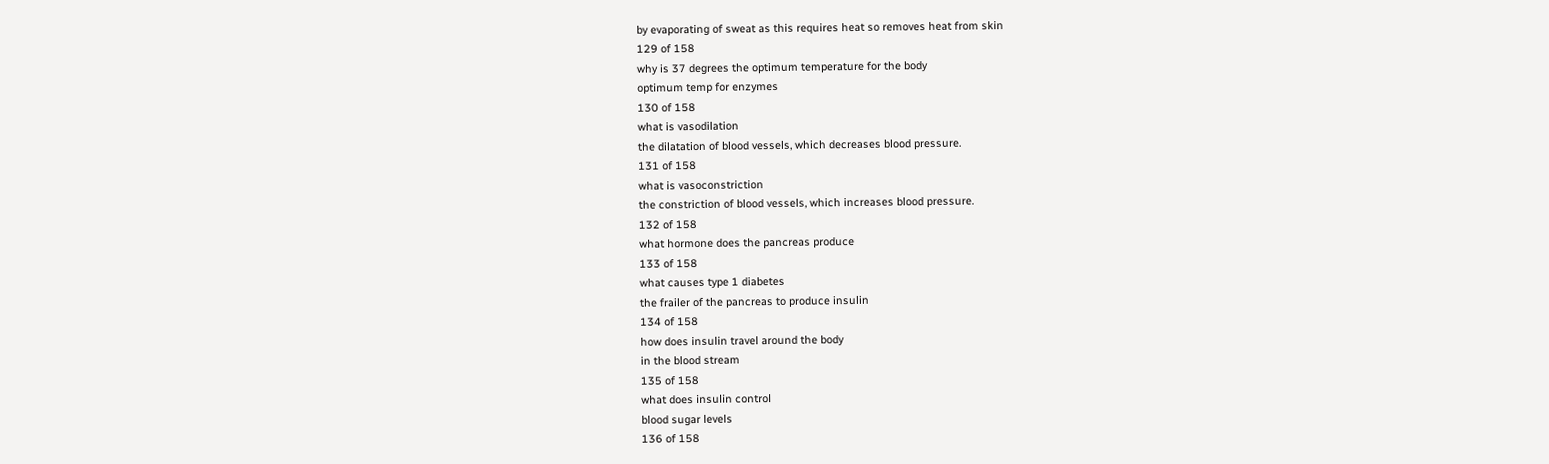by evaporating of sweat as this requires heat so removes heat from skin
129 of 158
why is 37 degrees the optimum temperature for the body
optimum temp for enzymes
130 of 158
what is vasodilation
the dilatation of blood vessels, which decreases blood pressure.
131 of 158
what is vasoconstriction
the constriction of blood vessels, which increases blood pressure.
132 of 158
what hormone does the pancreas produce
133 of 158
what causes type 1 diabetes
the frailer of the pancreas to produce insulin
134 of 158
how does insulin travel around the body
in the blood stream
135 of 158
what does insulin control
blood sugar levels
136 of 158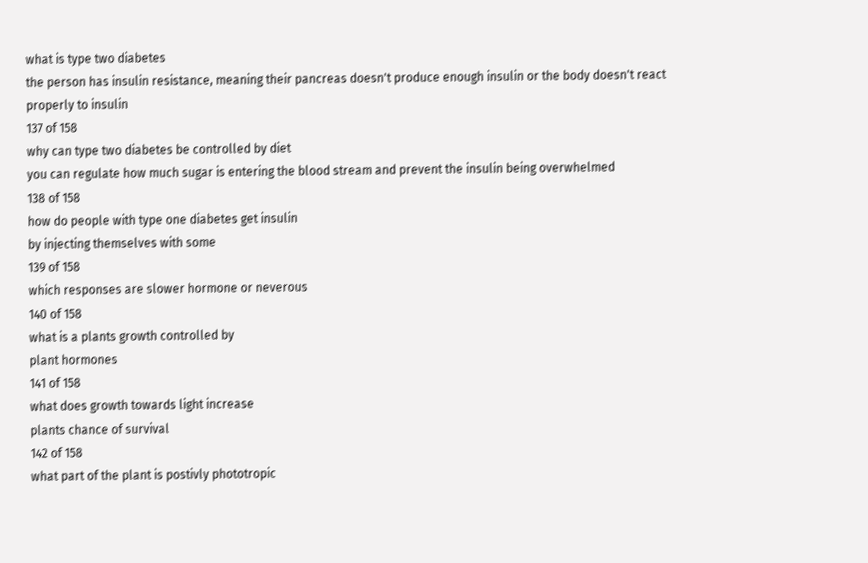what is type two diabetes
the person has insulin resistance, meaning their pancreas doesn't produce enough insulin or the body doesn't react properly to insulin
137 of 158
why can type two diabetes be controlled by diet
you can regulate how much sugar is entering the blood stream and prevent the insulin being overwhelmed
138 of 158
how do people with type one diabetes get insulin
by injecting themselves with some
139 of 158
which responses are slower hormone or neverous
140 of 158
what is a plants growth controlled by
plant hormones
141 of 158
what does growth towards light increase
plants chance of survival
142 of 158
what part of the plant is postivly phototropic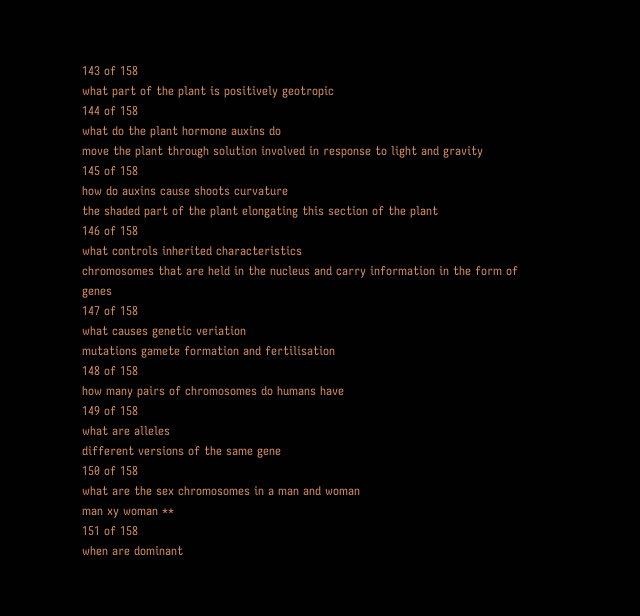143 of 158
what part of the plant is positively geotropic
144 of 158
what do the plant hormone auxins do
move the plant through solution involved in response to light and gravity
145 of 158
how do auxins cause shoots curvature
the shaded part of the plant elongating this section of the plant
146 of 158
what controls inherited characteristics
chromosomes that are held in the nucleus and carry information in the form of genes
147 of 158
what causes genetic veriation
mutations gamete formation and fertilisation
148 of 158
how many pairs of chromosomes do humans have
149 of 158
what are alleles
different versions of the same gene
150 of 158
what are the sex chromosomes in a man and woman
man xy woman **
151 of 158
when are dominant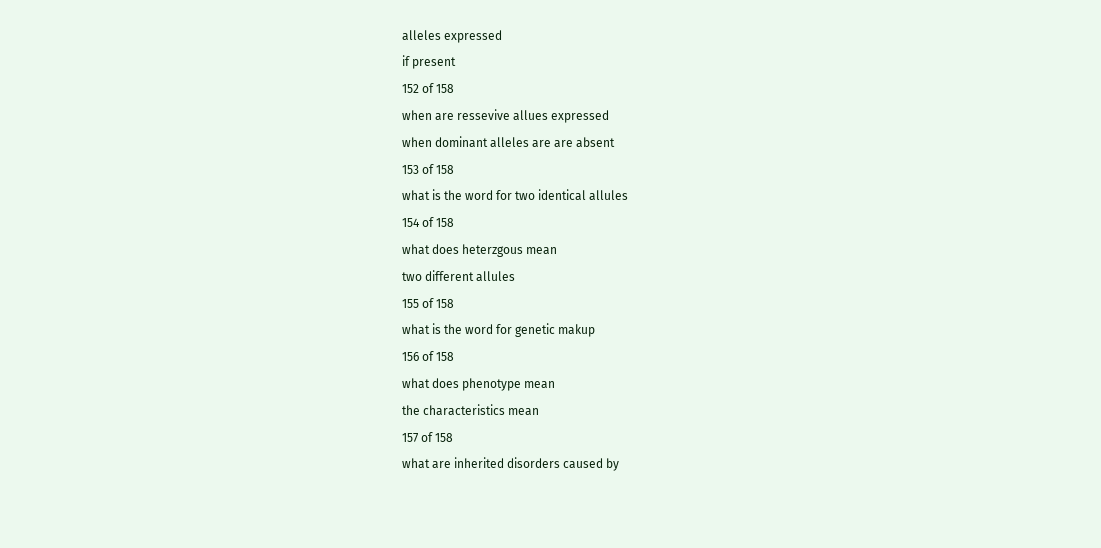alleles expressed
if present
152 of 158
when are ressevive allues expressed
when dominant alleles are are absent
153 of 158
what is the word for two identical allules
154 of 158
what does heterzgous mean
two different allules
155 of 158
what is the word for genetic makup
156 of 158
what does phenotype mean
the characteristics mean
157 of 158
what are inherited disorders caused by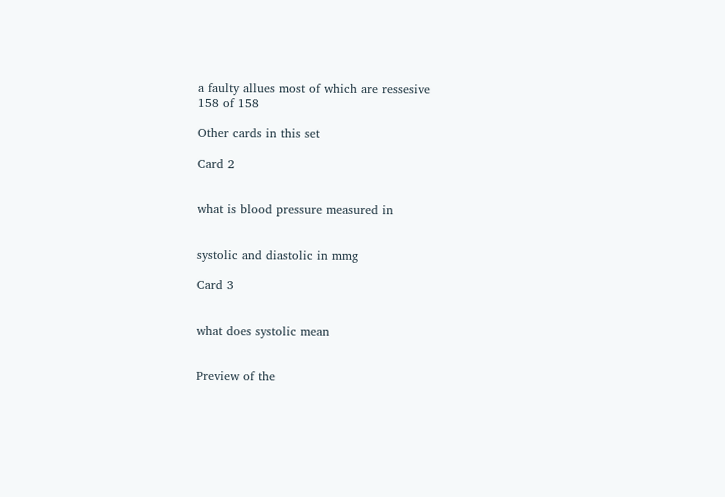a faulty allues most of which are ressesive
158 of 158

Other cards in this set

Card 2


what is blood pressure measured in


systolic and diastolic in mmg

Card 3


what does systolic mean


Preview of the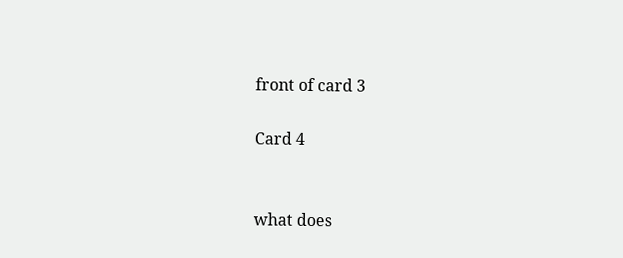front of card 3

Card 4


what does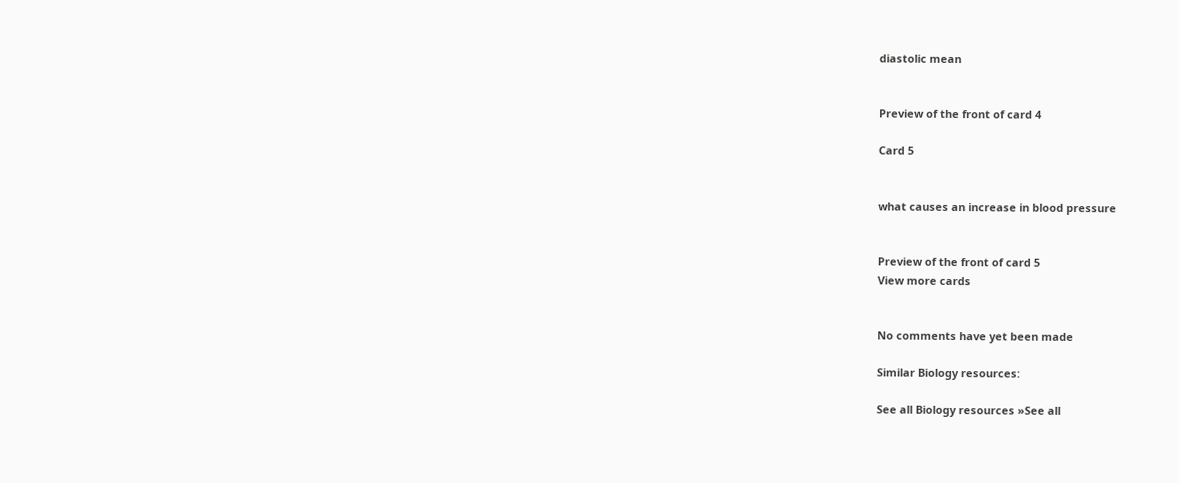diastolic mean


Preview of the front of card 4

Card 5


what causes an increase in blood pressure


Preview of the front of card 5
View more cards


No comments have yet been made

Similar Biology resources:

See all Biology resources »See all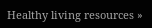Healthy living resources »